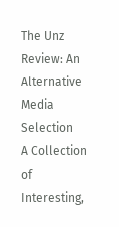The Unz Review: An Alternative Media Selection
A Collection of Interesting,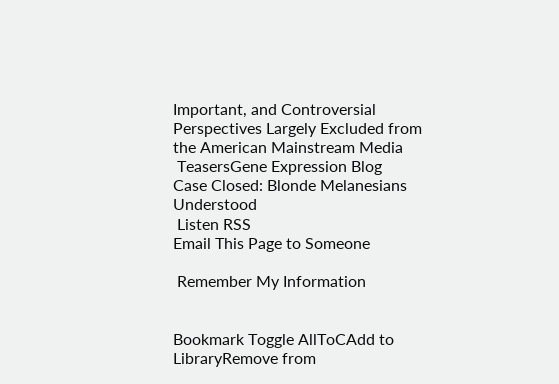Important, and Controversial Perspectives Largely Excluded from the American Mainstream Media
 TeasersGene Expression Blog
Case Closed: Blonde Melanesians Understood
 Listen RSS
Email This Page to Someone

 Remember My Information


Bookmark Toggle AllToCAdd to LibraryRemove from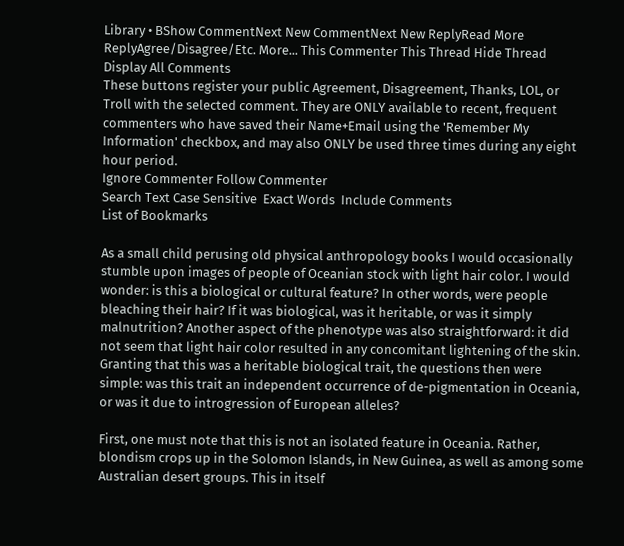Library • BShow CommentNext New CommentNext New ReplyRead More
ReplyAgree/Disagree/Etc. More... This Commenter This Thread Hide Thread Display All Comments
These buttons register your public Agreement, Disagreement, Thanks, LOL, or Troll with the selected comment. They are ONLY available to recent, frequent commenters who have saved their Name+Email using the 'Remember My Information' checkbox, and may also ONLY be used three times during any eight hour period.
Ignore Commenter Follow Commenter
Search Text Case Sensitive  Exact Words  Include Comments
List of Bookmarks

As a small child perusing old physical anthropology books I would occasionally stumble upon images of people of Oceanian stock with light hair color. I would wonder: is this a biological or cultural feature? In other words, were people bleaching their hair? If it was biological, was it heritable, or was it simply malnutrition? Another aspect of the phenotype was also straightforward: it did not seem that light hair color resulted in any concomitant lightening of the skin. Granting that this was a heritable biological trait, the questions then were simple: was this trait an independent occurrence of de-pigmentation in Oceania, or was it due to introgression of European alleles?

First, one must note that this is not an isolated feature in Oceania. Rather, blondism crops up in the Solomon Islands, in New Guinea, as well as among some Australian desert groups. This in itself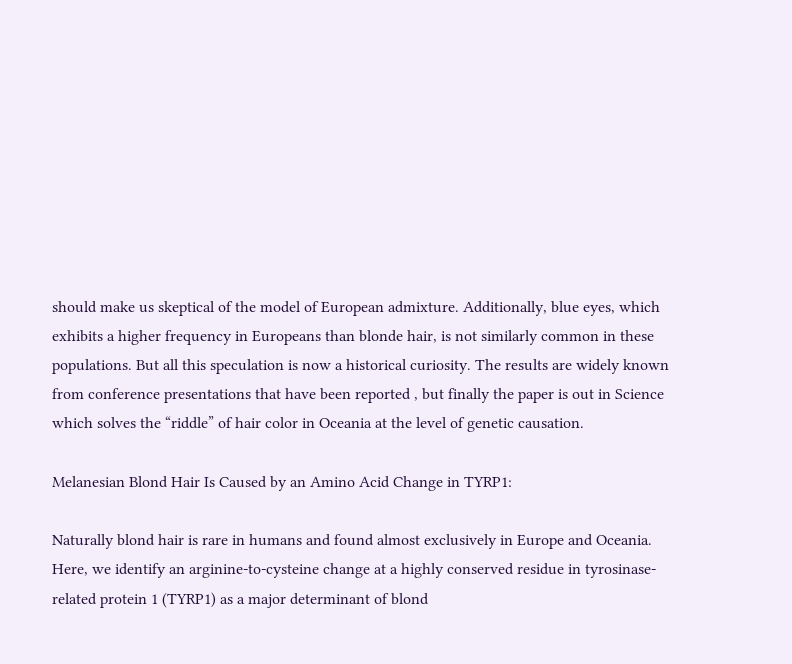should make us skeptical of the model of European admixture. Additionally, blue eyes, which exhibits a higher frequency in Europeans than blonde hair, is not similarly common in these populations. But all this speculation is now a historical curiosity. The results are widely known from conference presentations that have been reported , but finally the paper is out in Science which solves the “riddle” of hair color in Oceania at the level of genetic causation.

Melanesian Blond Hair Is Caused by an Amino Acid Change in TYRP1:

Naturally blond hair is rare in humans and found almost exclusively in Europe and Oceania. Here, we identify an arginine-to-cysteine change at a highly conserved residue in tyrosinase-related protein 1 (TYRP1) as a major determinant of blond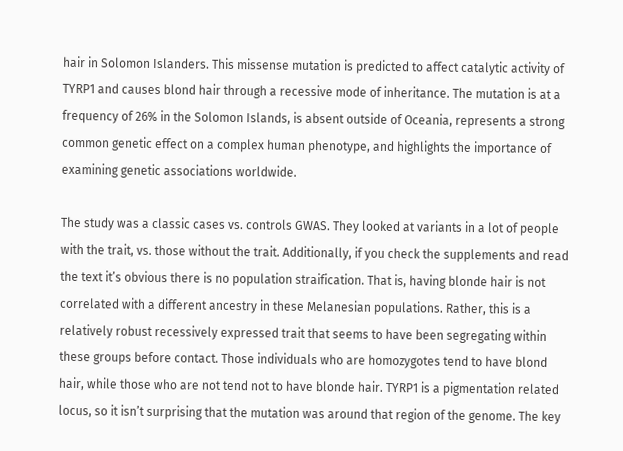hair in Solomon Islanders. This missense mutation is predicted to affect catalytic activity of TYRP1 and causes blond hair through a recessive mode of inheritance. The mutation is at a frequency of 26% in the Solomon Islands, is absent outside of Oceania, represents a strong common genetic effect on a complex human phenotype, and highlights the importance of examining genetic associations worldwide.

The study was a classic cases vs. controls GWAS. They looked at variants in a lot of people with the trait, vs. those without the trait. Additionally, if you check the supplements and read the text it’s obvious there is no population straification. That is, having blonde hair is not correlated with a different ancestry in these Melanesian populations. Rather, this is a relatively robust recessively expressed trait that seems to have been segregating within these groups before contact. Those individuals who are homozygotes tend to have blond hair, while those who are not tend not to have blonde hair. TYRP1 is a pigmentation related locus, so it isn’t surprising that the mutation was around that region of the genome. The key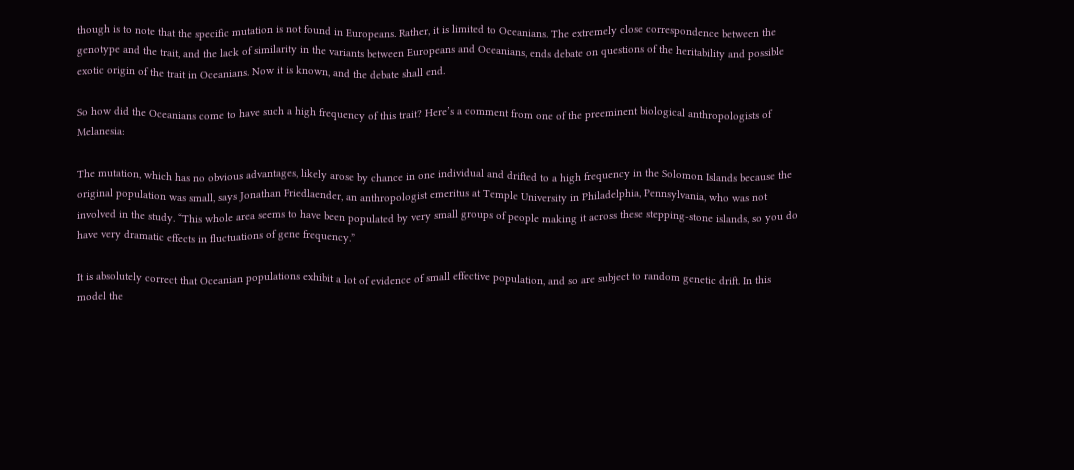though is to note that the specific mutation is not found in Europeans. Rather, it is limited to Oceanians. The extremely close correspondence between the genotype and the trait, and the lack of similarity in the variants between Europeans and Oceanians, ends debate on questions of the heritability and possible exotic origin of the trait in Oceanians. Now it is known, and the debate shall end.

So how did the Oceanians come to have such a high frequency of this trait? Here’s a comment from one of the preeminent biological anthropologists of Melanesia:

The mutation, which has no obvious advantages, likely arose by chance in one individual and drifted to a high frequency in the Solomon Islands because the original population was small, says Jonathan Friedlaender, an anthropologist emeritus at Temple University in Philadelphia, Pennsylvania, who was not involved in the study. “This whole area seems to have been populated by very small groups of people making it across these stepping-stone islands, so you do have very dramatic effects in fluctuations of gene frequency.”

It is absolutely correct that Oceanian populations exhibit a lot of evidence of small effective population, and so are subject to random genetic drift. In this model the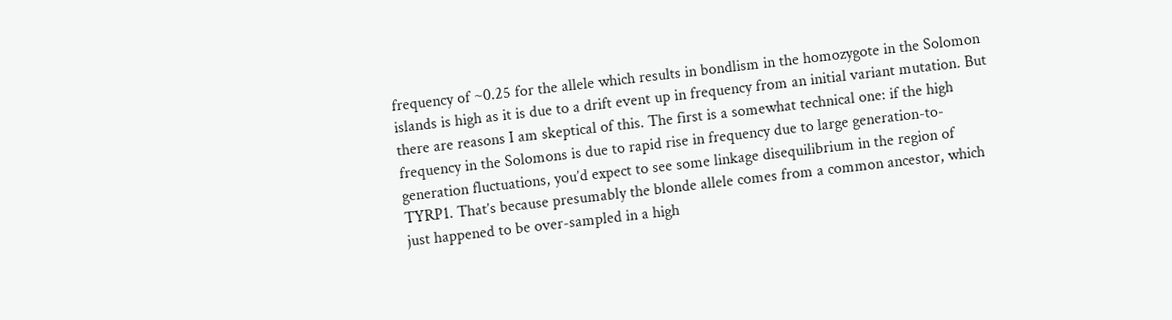frequency of ~0.25 for the allele which results in bondlism in the homozygote in the Solomon islands is high as it is due to a drift event up in frequency from an initial variant mutation. But there are reasons I am skeptical of this. The first is a somewhat technical one: if the high frequency in the Solomons is due to rapid rise in frequency due to large generation-to-generation fluctuations, you’d expect to see some linkage disequilibrium in the region of TYRP1. That’s because presumably the blonde allele comes from a common ancestor, which just happened to be over-sampled in a high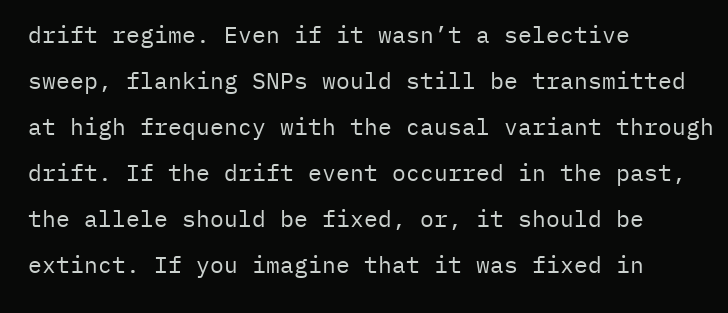drift regime. Even if it wasn’t a selective sweep, flanking SNPs would still be transmitted at high frequency with the causal variant through drift. If the drift event occurred in the past, the allele should be fixed, or, it should be extinct. If you imagine that it was fixed in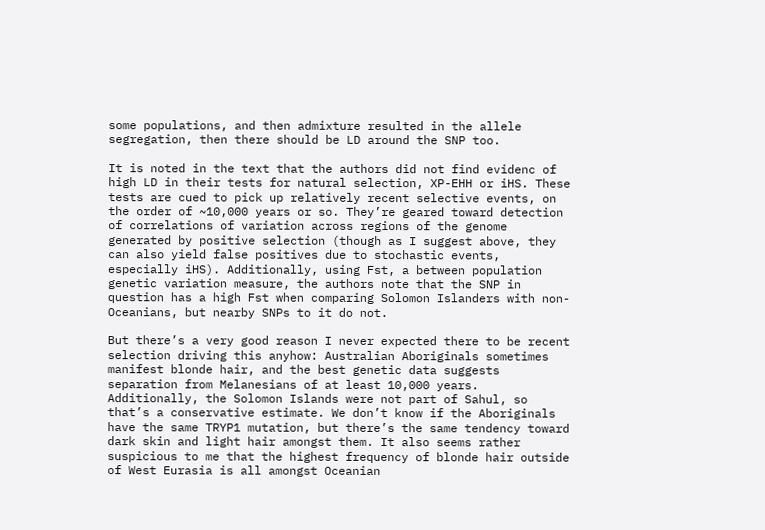some populations, and then admixture resulted in the allele segregation, then there should be LD around the SNP too.

It is noted in the text that the authors did not find evidenc of high LD in their tests for natural selection, XP-EHH or iHS. These tests are cued to pick up relatively recent selective events, on the order of ~10,000 years or so. They’re geared toward detection of correlations of variation across regions of the genome generated by positive selection (though as I suggest above, they can also yield false positives due to stochastic events, especially iHS). Additionally, using Fst, a between population genetic variation measure, the authors note that the SNP in question has a high Fst when comparing Solomon Islanders with non-Oceanians, but nearby SNPs to it do not.

But there’s a very good reason I never expected there to be recent selection driving this anyhow: Australian Aboriginals sometimes manifest blonde hair, and the best genetic data suggests separation from Melanesians of at least 10,000 years. Additionally, the Solomon Islands were not part of Sahul, so that’s a conservative estimate. We don’t know if the Aboriginals have the same TRYP1 mutation, but there’s the same tendency toward dark skin and light hair amongst them. It also seems rather suspicious to me that the highest frequency of blonde hair outside of West Eurasia is all amongst Oceanian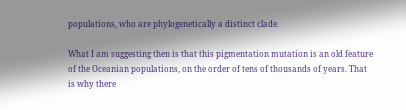populations, who are phylogenetically a distinct clade.

What I am suggesting then is that this pigmentation mutation is an old feature of the Oceanian populations, on the order of tens of thousands of years. That is why there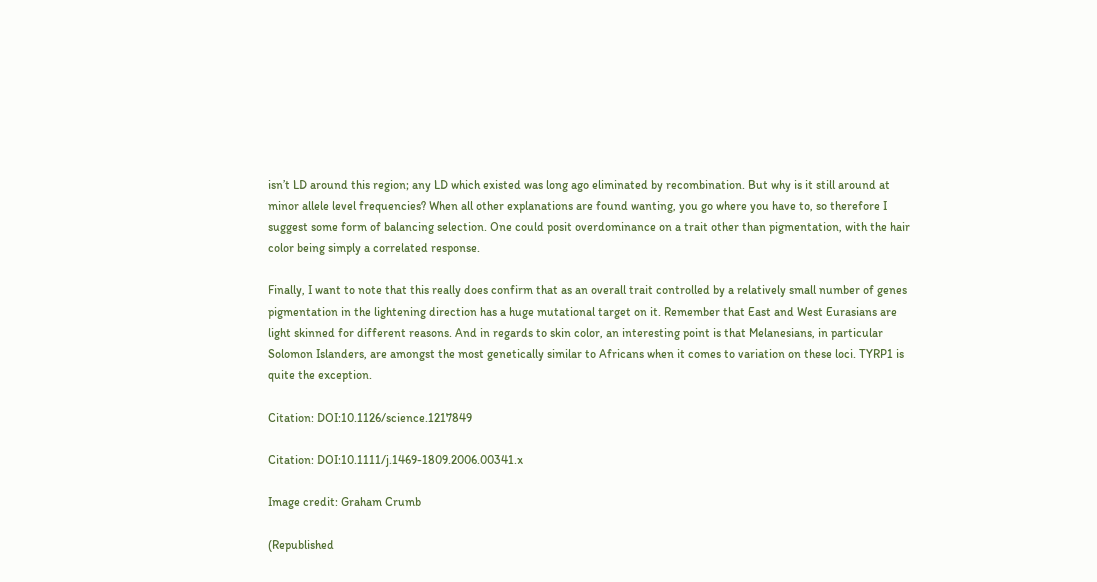isn’t LD around this region; any LD which existed was long ago eliminated by recombination. But why is it still around at minor allele level frequencies? When all other explanations are found wanting, you go where you have to, so therefore I suggest some form of balancing selection. One could posit overdominance on a trait other than pigmentation, with the hair color being simply a correlated response.

Finally, I want to note that this really does confirm that as an overall trait controlled by a relatively small number of genes pigmentation in the lightening direction has a huge mutational target on it. Remember that East and West Eurasians are light skinned for different reasons. And in regards to skin color, an interesting point is that Melanesians, in particular Solomon Islanders, are amongst the most genetically similar to Africans when it comes to variation on these loci. TYRP1 is quite the exception.

Citation: DOI:10.1126/science.1217849

Citation: DOI:10.1111/j.1469-1809.2006.00341.x

Image credit: Graham Crumb

(Republished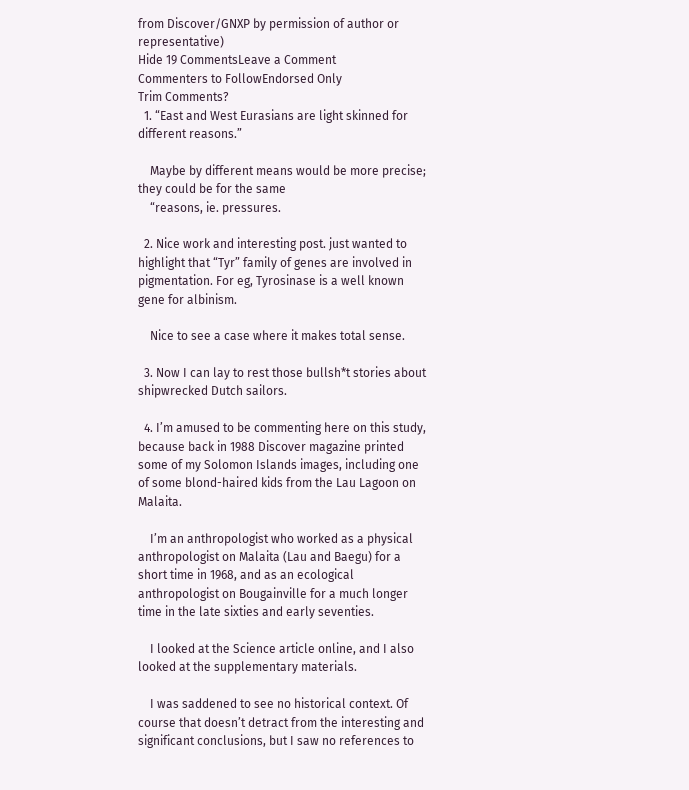from Discover/GNXP by permission of author or representative)
Hide 19 CommentsLeave a Comment
Commenters to FollowEndorsed Only
Trim Comments?
  1. “East and West Eurasians are light skinned for different reasons.”

    Maybe by different means would be more precise; they could be for the same
    “reasons, ie. pressures.

  2. Nice work and interesting post. just wanted to highlight that “Tyr” family of genes are involved in pigmentation. For eg, Tyrosinase is a well known gene for albinism.

    Nice to see a case where it makes total sense.

  3. Now I can lay to rest those bullsh*t stories about shipwrecked Dutch sailors.

  4. I’m amused to be commenting here on this study, because back in 1988 Discover magazine printed some of my Solomon Islands images, including one of some blond-haired kids from the Lau Lagoon on Malaita.

    I’m an anthropologist who worked as a physical anthropologist on Malaita (Lau and Baegu) for a short time in 1968, and as an ecological anthropologist on Bougainville for a much longer time in the late sixties and early seventies.

    I looked at the Science article online, and I also looked at the supplementary materials.

    I was saddened to see no historical context. Of course that doesn’t detract from the interesting and significant conclusions, but I saw no references to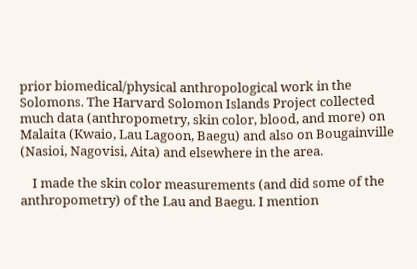prior biomedical/physical anthropological work in the Solomons. The Harvard Solomon Islands Project collected much data (anthropometry, skin color, blood, and more) on Malaita (Kwaio, Lau Lagoon, Baegu) and also on Bougainville (Nasioi, Nagovisi, Aita) and elsewhere in the area.

    I made the skin color measurements (and did some of the anthropometry) of the Lau and Baegu. I mention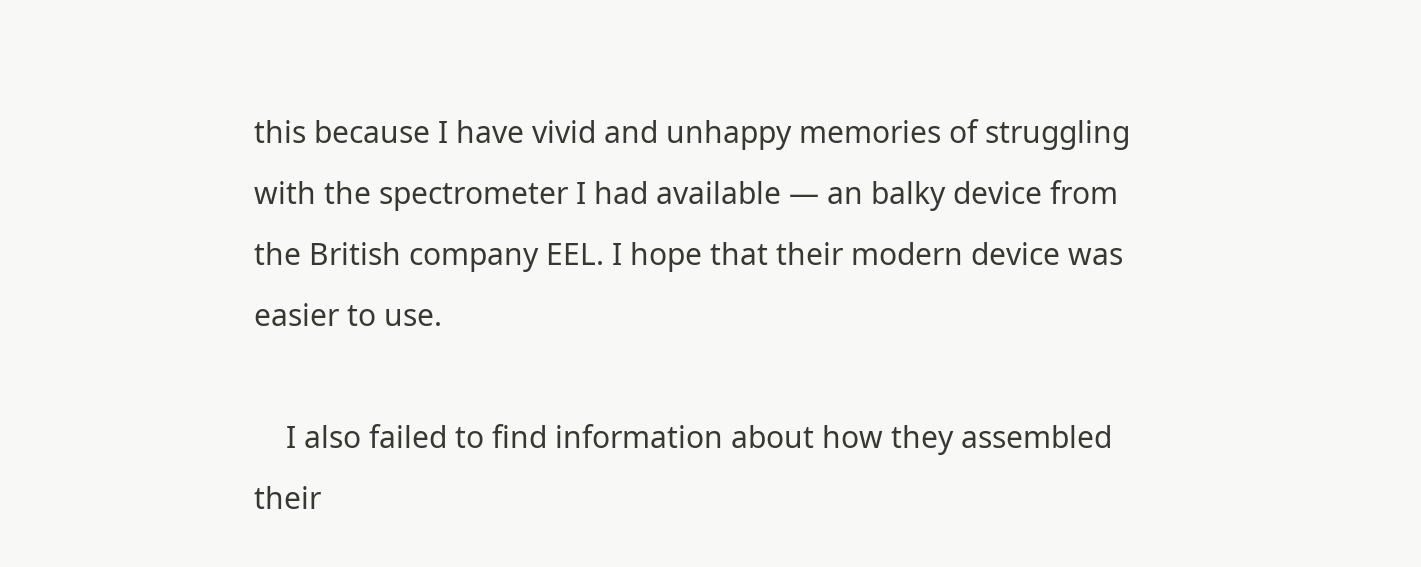this because I have vivid and unhappy memories of struggling with the spectrometer I had available — an balky device from the British company EEL. I hope that their modern device was easier to use.

    I also failed to find information about how they assembled their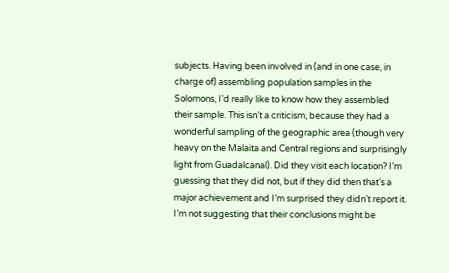subjects. Having been involved in (and in one case, in charge of) assembling population samples in the Solomons, I’d really like to know how they assembled their sample. This isn’t a criticism, because they had a wonderful sampling of the geographic area (though very heavy on the Malaita and Central regions and surprisingly light from Guadalcanal). Did they visit each location? I’m guessing that they did not, but if they did then that’s a major achievement and I’m surprised they didn’t report it. I’m not suggesting that their conclusions might be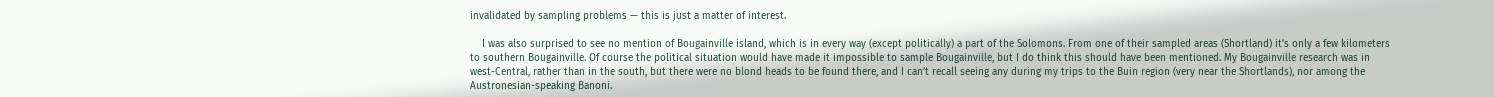invalidated by sampling problems — this is just a matter of interest.

    I was also surprised to see no mention of Bougainville island, which is in every way (except politically) a part of the Solomons. From one of their sampled areas (Shortland) it’s only a few kilometers to southern Bougainville. Of course the political situation would have made it impossible to sample Bougainville, but I do think this should have been mentioned. My Bougainville research was in west-Central, rather than in the south, but there were no blond heads to be found there, and I can’t recall seeing any during my trips to the Buin region (very near the Shortlands), nor among the Austronesian-speaking Banoni.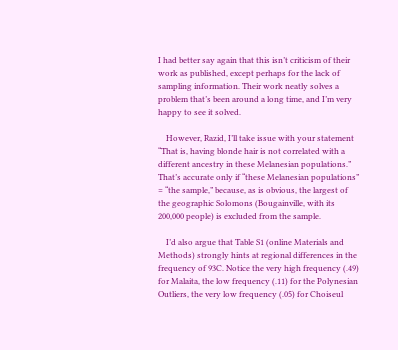I had better say again that this isn’t criticism of their work as published, except perhaps for the lack of sampling information. Their work neatly solves a problem that’s been around a long time, and I’m very happy to see it solved.

    However, Razid, I’ll take issue with your statement “That is, having blonde hair is not correlated with a different ancestry in these Melanesian populations.” That’s accurate only if “these Melanesian populations” = “the sample,” because, as is obvious, the largest of the geographic Solomons (Bougainville, with its 200,000 people) is excluded from the sample.

    I’d also argue that Table S1 (online Materials and Methods) strongly hints at regional differences in the frequency of 93C. Notice the very high frequency (.49) for Malaita, the low frequency (.11) for the Polynesian Outliers, the very low frequency (.05) for Choiseul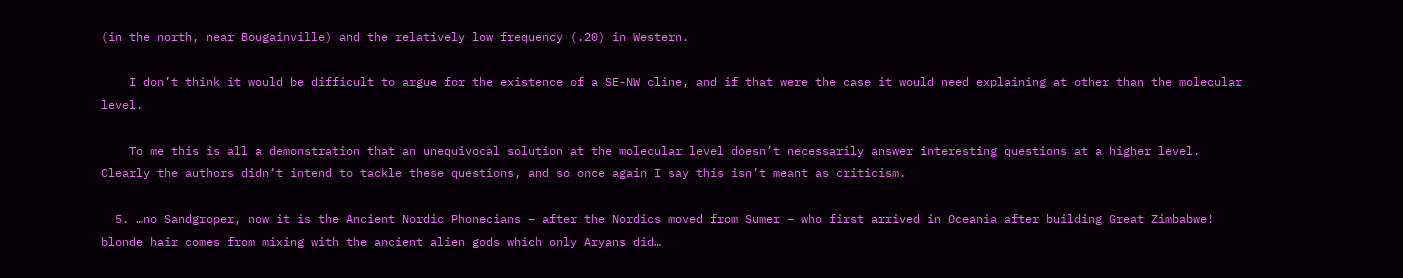(in the north, near Bougainville) and the relatively low frequency (.20) in Western.

    I don’t think it would be difficult to argue for the existence of a SE-NW cline, and if that were the case it would need explaining at other than the molecular level.

    To me this is all a demonstration that an unequivocal solution at the molecular level doesn’t necessarily answer interesting questions at a higher level. Clearly the authors didn’t intend to tackle these questions, and so once again I say this isn’t meant as criticism.

  5. …no Sandgroper, now it is the Ancient Nordic Phonecians – after the Nordics moved from Sumer – who first arrived in Oceania after building Great Zimbabwe! blonde hair comes from mixing with the ancient alien gods which only Aryans did…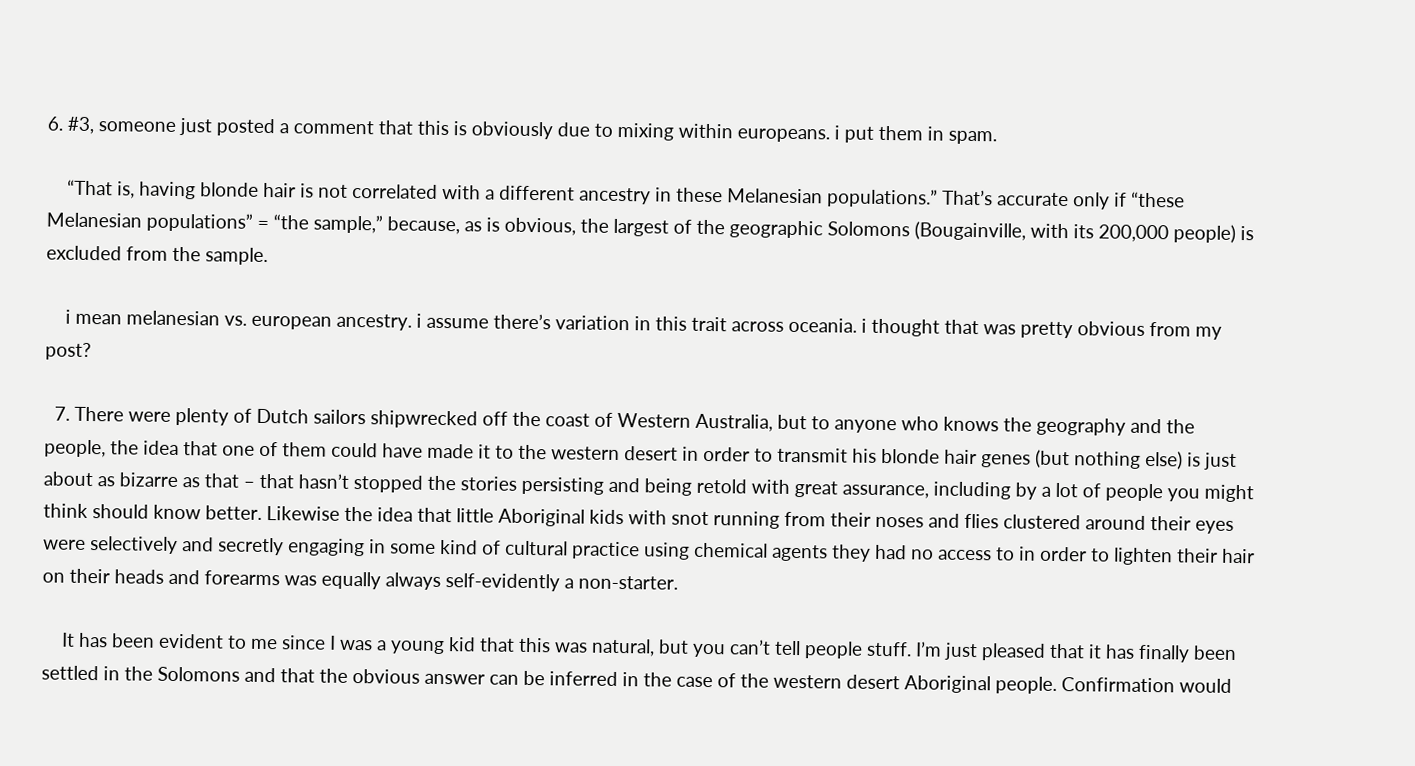6. #3, someone just posted a comment that this is obviously due to mixing within europeans. i put them in spam.

    “That is, having blonde hair is not correlated with a different ancestry in these Melanesian populations.” That’s accurate only if “these Melanesian populations” = “the sample,” because, as is obvious, the largest of the geographic Solomons (Bougainville, with its 200,000 people) is excluded from the sample.

    i mean melanesian vs. european ancestry. i assume there’s variation in this trait across oceania. i thought that was pretty obvious from my post?

  7. There were plenty of Dutch sailors shipwrecked off the coast of Western Australia, but to anyone who knows the geography and the people, the idea that one of them could have made it to the western desert in order to transmit his blonde hair genes (but nothing else) is just about as bizarre as that – that hasn’t stopped the stories persisting and being retold with great assurance, including by a lot of people you might think should know better. Likewise the idea that little Aboriginal kids with snot running from their noses and flies clustered around their eyes were selectively and secretly engaging in some kind of cultural practice using chemical agents they had no access to in order to lighten their hair on their heads and forearms was equally always self-evidently a non-starter.

    It has been evident to me since I was a young kid that this was natural, but you can’t tell people stuff. I’m just pleased that it has finally been settled in the Solomons and that the obvious answer can be inferred in the case of the western desert Aboriginal people. Confirmation would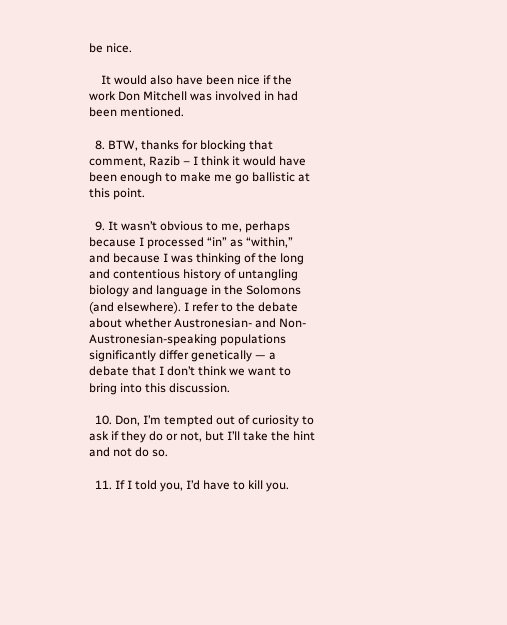be nice.

    It would also have been nice if the work Don Mitchell was involved in had been mentioned.

  8. BTW, thanks for blocking that comment, Razib – I think it would have been enough to make me go ballistic at this point.

  9. It wasn’t obvious to me, perhaps because I processed “in” as “within,” and because I was thinking of the long and contentious history of untangling biology and language in the Solomons (and elsewhere). I refer to the debate about whether Austronesian- and Non-Austronesian-speaking populations significantly differ genetically — a debate that I don’t think we want to bring into this discussion.

  10. Don, I’m tempted out of curiosity to ask if they do or not, but I’ll take the hint and not do so.

  11. If I told you, I’d have to kill you.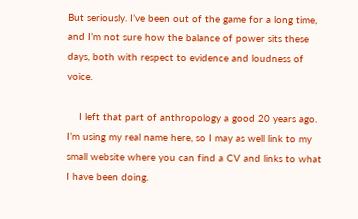But seriously. I’ve been out of the game for a long time, and I’m not sure how the balance of power sits these days, both with respect to evidence and loudness of voice.

    I left that part of anthropology a good 20 years ago. I’m using my real name here, so I may as well link to my small website where you can find a CV and links to what I have been doing.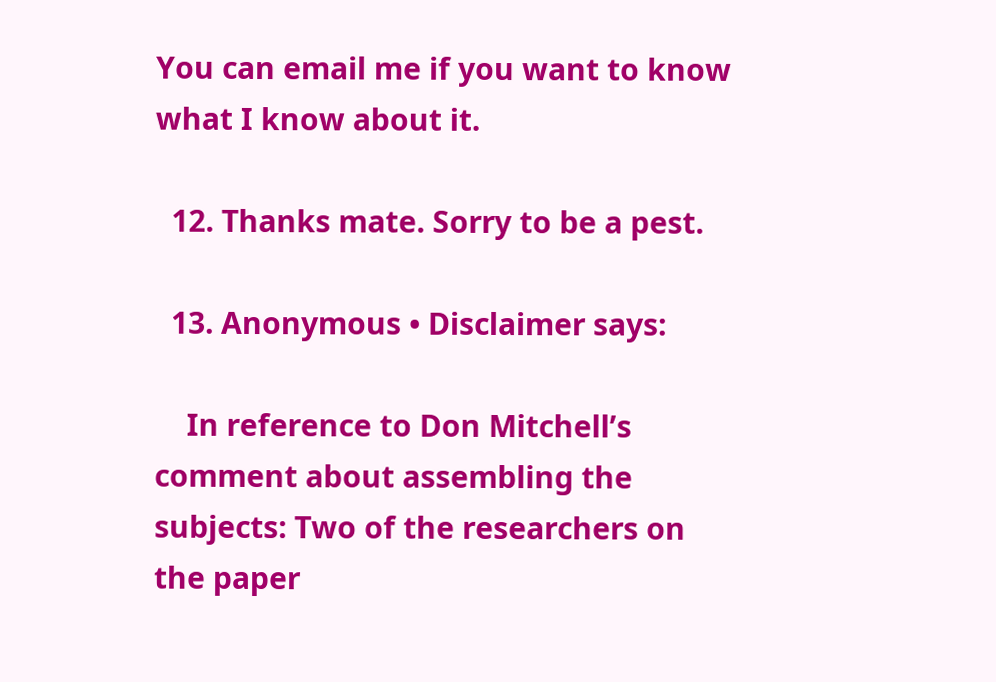You can email me if you want to know what I know about it.

  12. Thanks mate. Sorry to be a pest.

  13. Anonymous • Disclaimer says:

    In reference to Don Mitchell’s comment about assembling the subjects: Two of the researchers on the paper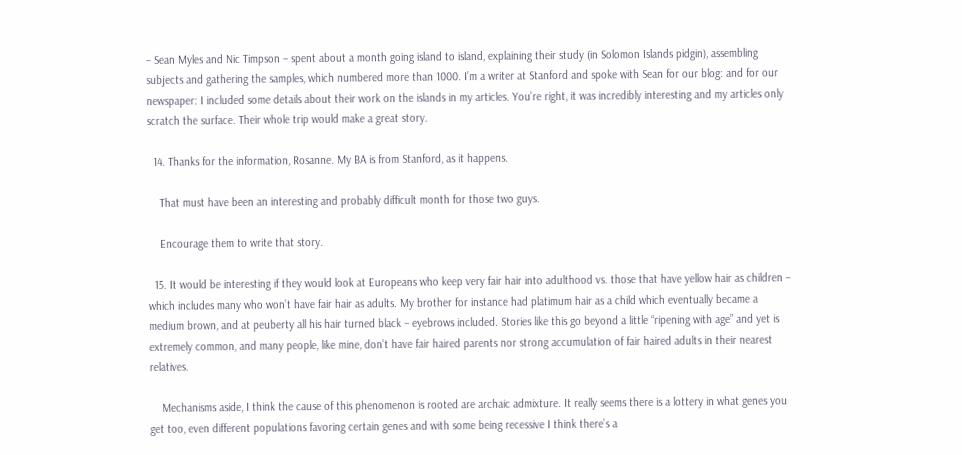– Sean Myles and Nic Timpson – spent about a month going island to island, explaining their study (in Solomon Islands pidgin), assembling subjects and gathering the samples, which numbered more than 1000. I’m a writer at Stanford and spoke with Sean for our blog: and for our newspaper: I included some details about their work on the islands in my articles. You’re right, it was incredibly interesting and my articles only scratch the surface. Their whole trip would make a great story.

  14. Thanks for the information, Rosanne. My BA is from Stanford, as it happens.

    That must have been an interesting and probably difficult month for those two guys.

    Encourage them to write that story.

  15. It would be interesting if they would look at Europeans who keep very fair hair into adulthood vs. those that have yellow hair as children – which includes many who won’t have fair hair as adults. My brother for instance had platimum hair as a child which eventually became a medium brown, and at peuberty all his hair turned black – eyebrows included. Stories like this go beyond a little “ripening with age” and yet is extremely common, and many people, like mine, don’t have fair haired parents nor strong accumulation of fair haired adults in their nearest relatives.

    Mechanisms aside, I think the cause of this phenomenon is rooted are archaic admixture. It really seems there is a lottery in what genes you get too, even different populations favoring certain genes and with some being recessive I think there’s a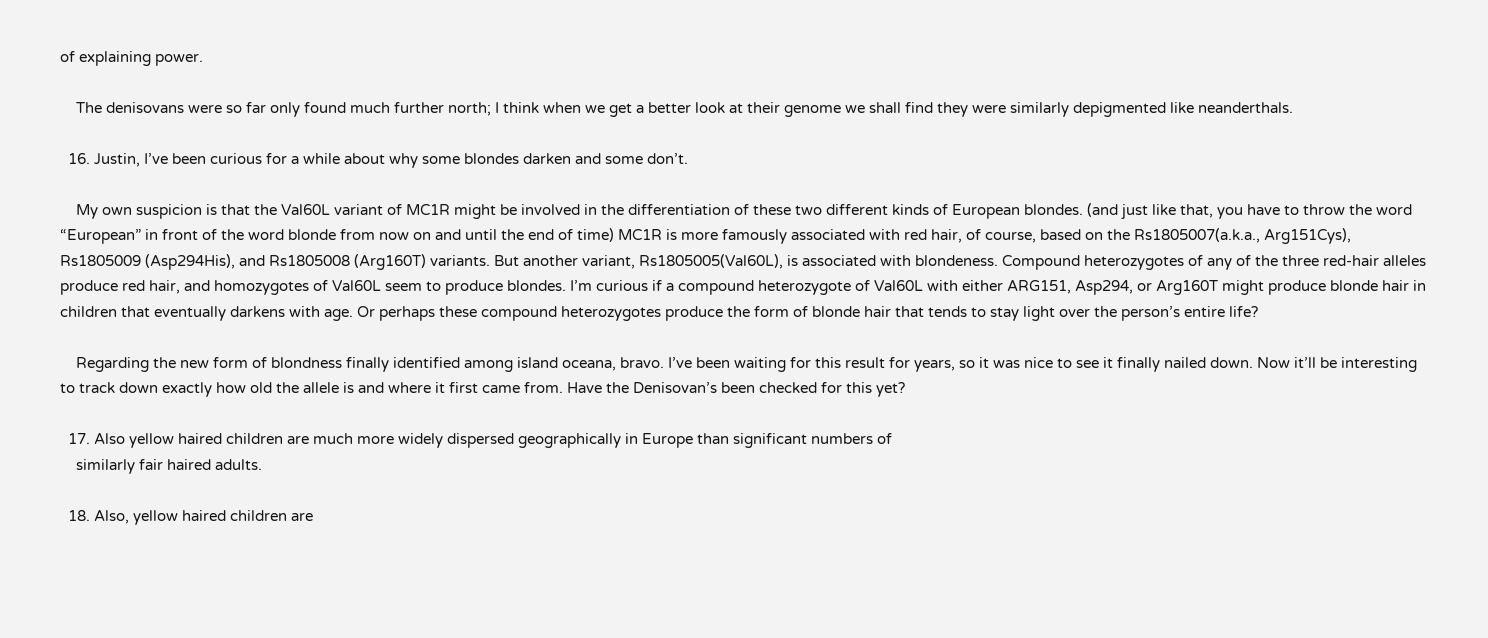of explaining power.

    The denisovans were so far only found much further north; I think when we get a better look at their genome we shall find they were similarly depigmented like neanderthals.

  16. Justin, I’ve been curious for a while about why some blondes darken and some don’t.

    My own suspicion is that the Val60L variant of MC1R might be involved in the differentiation of these two different kinds of European blondes. (and just like that, you have to throw the word “European” in front of the word blonde from now on and until the end of time) MC1R is more famously associated with red hair, of course, based on the Rs1805007(a.k.a., Arg151Cys), Rs1805009 (Asp294His), and Rs1805008 (Arg160T) variants. But another variant, Rs1805005(Val60L), is associated with blondeness. Compound heterozygotes of any of the three red-hair alleles produce red hair, and homozygotes of Val60L seem to produce blondes. I’m curious if a compound heterozygote of Val60L with either ARG151, Asp294, or Arg160T might produce blonde hair in children that eventually darkens with age. Or perhaps these compound heterozygotes produce the form of blonde hair that tends to stay light over the person’s entire life?

    Regarding the new form of blondness finally identified among island oceana, bravo. I’ve been waiting for this result for years, so it was nice to see it finally nailed down. Now it’ll be interesting to track down exactly how old the allele is and where it first came from. Have the Denisovan’s been checked for this yet?

  17. Also yellow haired children are much more widely dispersed geographically in Europe than significant numbers of
    similarly fair haired adults.

  18. Also, yellow haired children are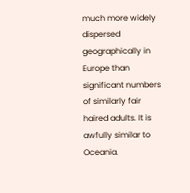much more widely dispersed geographically in Europe than significant numbers of similarly fair haired adults. It is awfully similar to Oceania.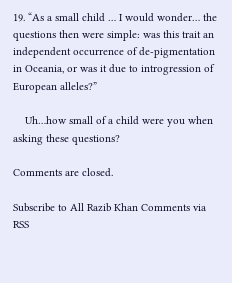19. “As a small child … I would wonder… the questions then were simple: was this trait an independent occurrence of de-pigmentation in Oceania, or was it due to introgression of European alleles?”

    Uh…how small of a child were you when asking these questions?

Comments are closed.

Subscribe to All Razib Khan Comments via RSS